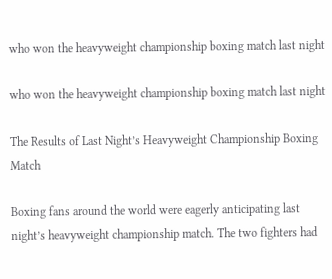who won the heavyweight championship boxing match last night

who won the heavyweight championship boxing match last night

The Results of Last Night’s Heavyweight Championship Boxing Match

Boxing fans around the world were eagerly anticipating last night’s heavyweight championship match. The two fighters had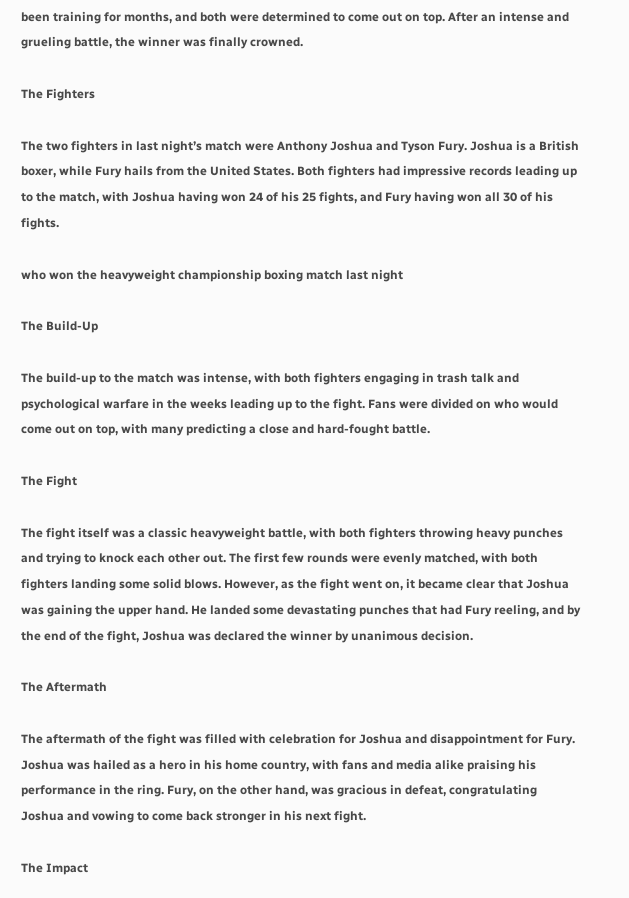been training for months, and both were determined to come out on top. After an intense and grueling battle, the winner was finally crowned.

The Fighters

The two fighters in last night’s match were Anthony Joshua and Tyson Fury. Joshua is a British boxer, while Fury hails from the United States. Both fighters had impressive records leading up to the match, with Joshua having won 24 of his 25 fights, and Fury having won all 30 of his fights.

who won the heavyweight championship boxing match last night

The Build-Up

The build-up to the match was intense, with both fighters engaging in trash talk and psychological warfare in the weeks leading up to the fight. Fans were divided on who would come out on top, with many predicting a close and hard-fought battle.

The Fight

The fight itself was a classic heavyweight battle, with both fighters throwing heavy punches and trying to knock each other out. The first few rounds were evenly matched, with both fighters landing some solid blows. However, as the fight went on, it became clear that Joshua was gaining the upper hand. He landed some devastating punches that had Fury reeling, and by the end of the fight, Joshua was declared the winner by unanimous decision.

The Aftermath

The aftermath of the fight was filled with celebration for Joshua and disappointment for Fury. Joshua was hailed as a hero in his home country, with fans and media alike praising his performance in the ring. Fury, on the other hand, was gracious in defeat, congratulating Joshua and vowing to come back stronger in his next fight.

The Impact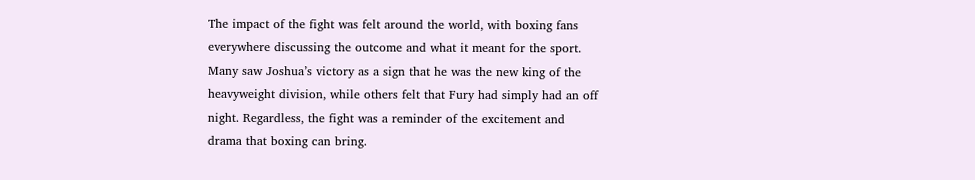The impact of the fight was felt around the world, with boxing fans everywhere discussing the outcome and what it meant for the sport. Many saw Joshua’s victory as a sign that he was the new king of the heavyweight division, while others felt that Fury had simply had an off night. Regardless, the fight was a reminder of the excitement and drama that boxing can bring.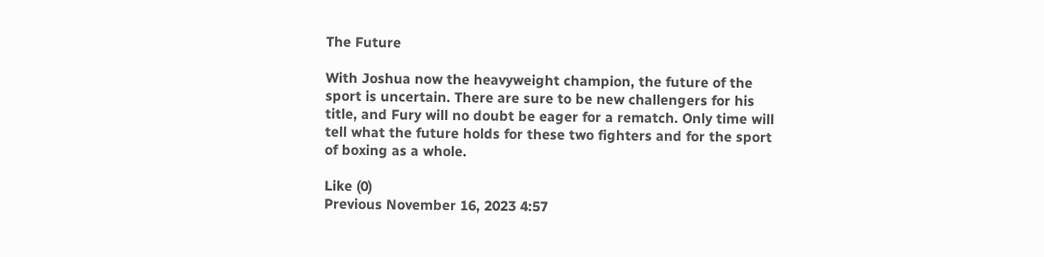The Future

With Joshua now the heavyweight champion, the future of the sport is uncertain. There are sure to be new challengers for his title, and Fury will no doubt be eager for a rematch. Only time will tell what the future holds for these two fighters and for the sport of boxing as a whole.

Like (0)
Previous November 16, 2023 4:57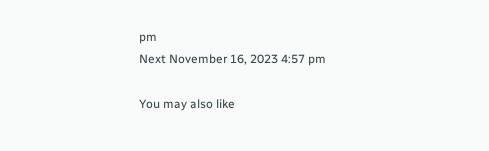pm
Next November 16, 2023 4:57 pm

You may also like